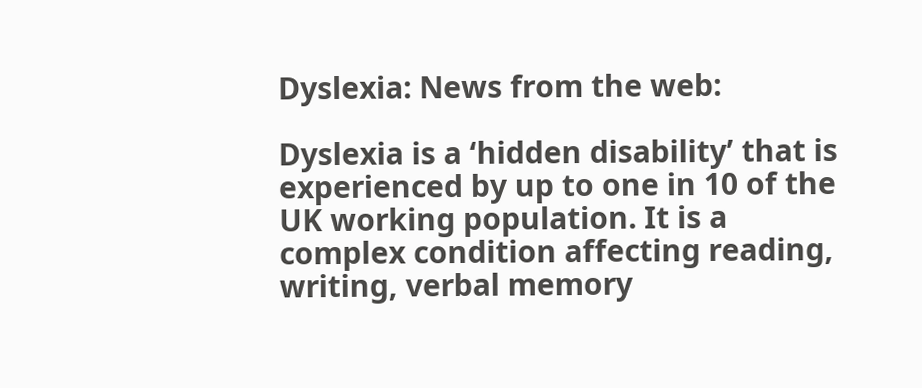Dyslexia: News from the web:

Dyslexia is a ‘hidden disability’ that is experienced by up to one in 10 of the UK working population. It is a complex condition affecting reading, writing, verbal memory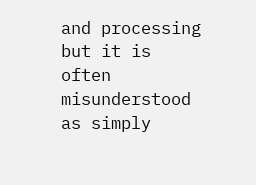and processing but it is often misunderstood as simply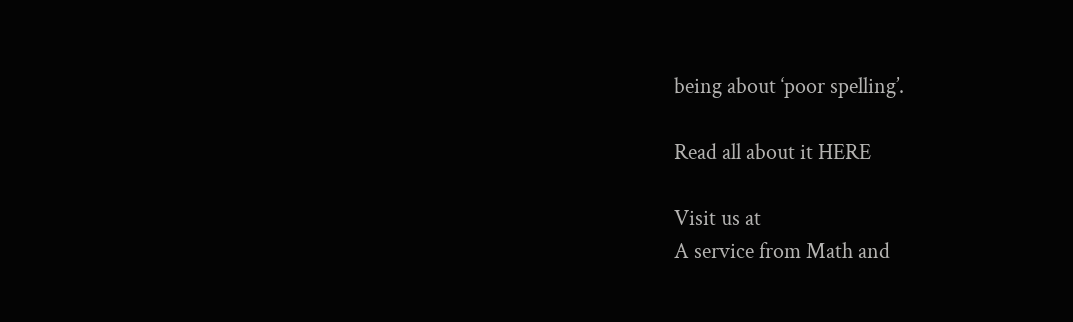being about ‘poor spelling’.

Read all about it HERE

Visit us at
A service from Math and